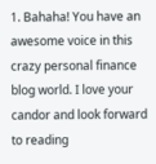1. Bahaha! You have an awesome voice in this crazy personal finance blog world. I love your candor and look forward to reading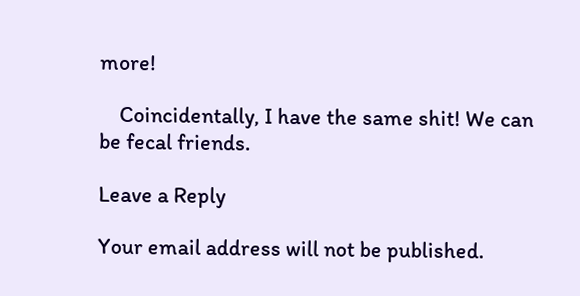more!

    Coincidentally, I have the same shit! We can be fecal friends.

Leave a Reply

Your email address will not be published.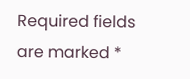Required fields are marked *